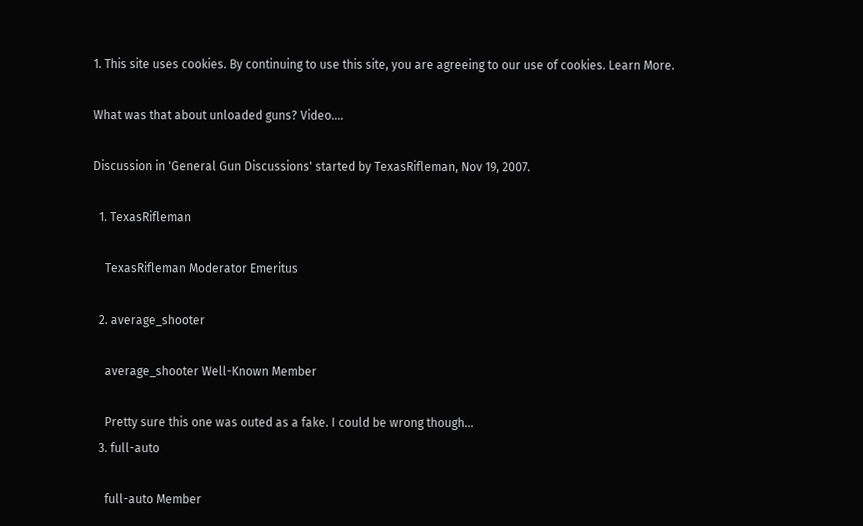1. This site uses cookies. By continuing to use this site, you are agreeing to our use of cookies. Learn More.

What was that about unloaded guns? Video....

Discussion in 'General Gun Discussions' started by TexasRifleman, Nov 19, 2007.

  1. TexasRifleman

    TexasRifleman Moderator Emeritus

  2. average_shooter

    average_shooter Well-Known Member

    Pretty sure this one was outed as a fake. I could be wrong though...
  3. full-auto

    full-auto Member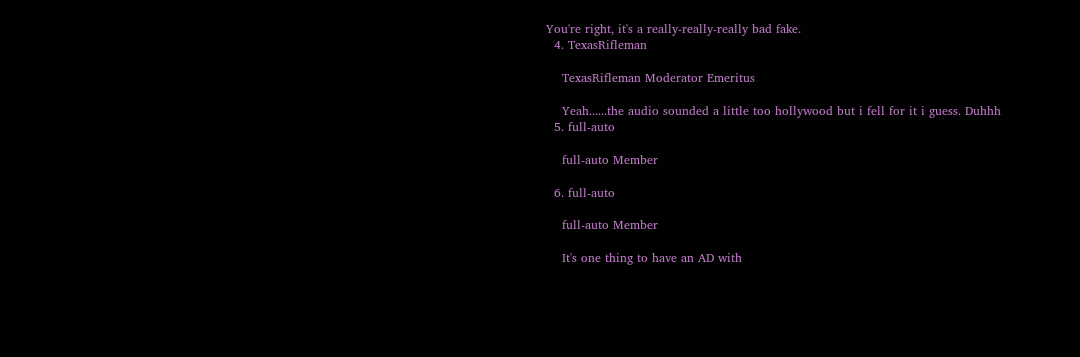You're right, it's a really-really-really bad fake.
  4. TexasRifleman

    TexasRifleman Moderator Emeritus

    Yeah......the audio sounded a little too hollywood but i fell for it i guess. Duhhh
  5. full-auto

    full-auto Member

  6. full-auto

    full-auto Member

    It's one thing to have an AD with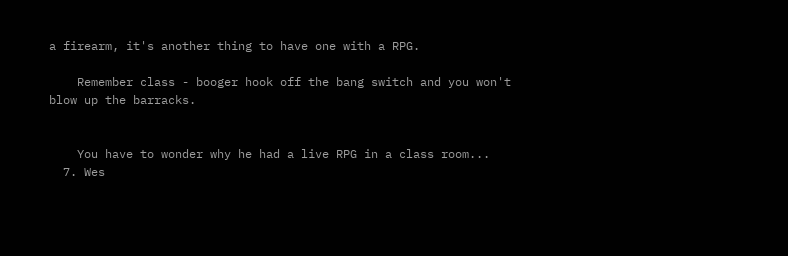a firearm, it's another thing to have one with a RPG.

    Remember class - booger hook off the bang switch and you won't blow up the barracks.


    You have to wonder why he had a live RPG in a class room...
  7. Wes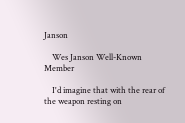Janson

    Wes Janson Well-Known Member

    I'd imagine that with the rear of the weapon resting on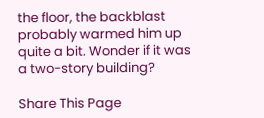the floor, the backblast probably warmed him up quite a bit. Wonder if it was a two-story building?

Share This Page